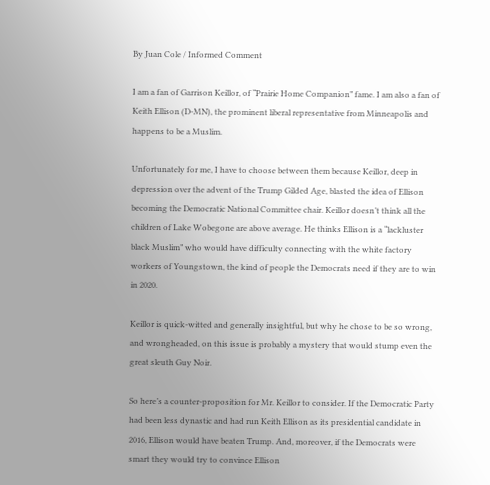By Juan Cole / Informed Comment

I am a fan of Garrison Keillor, of “Prairie Home Companion” fame. I am also a fan of Keith Ellison (D-MN), the prominent liberal representative from Minneapolis and happens to be a Muslim.

Unfortunately for me, I have to choose between them because Keillor, deep in depression over the advent of the Trump Gilded Age, blasted the idea of Ellison becoming the Democratic National Committee chair. Keillor doesn’t think all the children of Lake Wobegone are above average. He thinks Ellison is a “lackluster black Muslim” who would have difficulty connecting with the white factory workers of Youngstown, the kind of people the Democrats need if they are to win in 2020.

Keillor is quick-witted and generally insightful, but why he chose to be so wrong, and wrongheaded, on this issue is probably a mystery that would stump even the great sleuth Guy Noir.

So here’s a counter-proposition for Mr. Keillor to consider. If the Democratic Party had been less dynastic and had run Keith Ellison as its presidential candidate in 2016, Ellison would have beaten Trump. And, moreover, if the Democrats were smart they would try to convince Ellison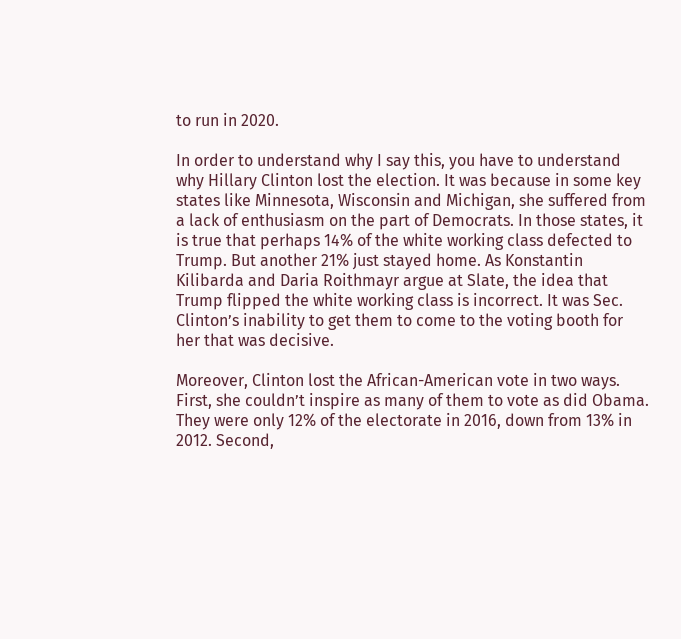to run in 2020.

In order to understand why I say this, you have to understand why Hillary Clinton lost the election. It was because in some key states like Minnesota, Wisconsin and Michigan, she suffered from a lack of enthusiasm on the part of Democrats. In those states, it is true that perhaps 14% of the white working class defected to Trump. But another 21% just stayed home. As Konstantin Kilibarda and Daria Roithmayr argue at Slate, the idea that Trump flipped the white working class is incorrect. It was Sec. Clinton’s inability to get them to come to the voting booth for her that was decisive.

Moreover, Clinton lost the African-American vote in two ways. First, she couldn’t inspire as many of them to vote as did Obama. They were only 12% of the electorate in 2016, down from 13% in 2012. Second,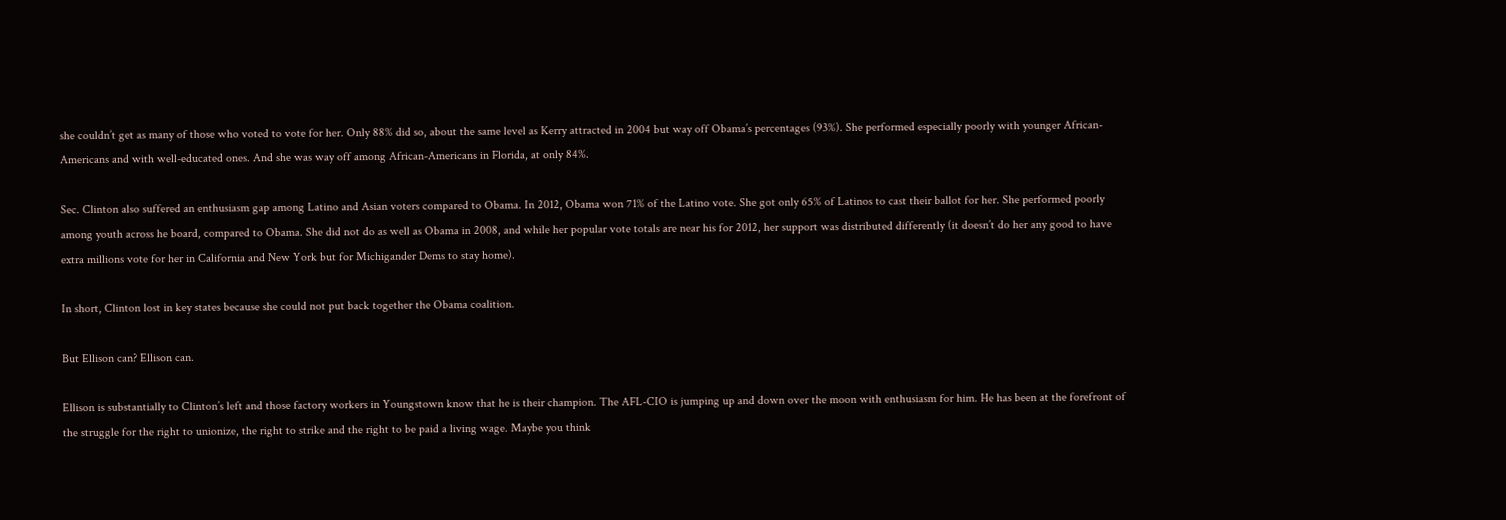she couldn’t get as many of those who voted to vote for her. Only 88% did so, about the same level as Kerry attracted in 2004 but way off Obama’s percentages (93%). She performed especially poorly with younger African-Americans and with well-educated ones. And she was way off among African-Americans in Florida, at only 84%.

Sec. Clinton also suffered an enthusiasm gap among Latino and Asian voters compared to Obama. In 2012, Obama won 71% of the Latino vote. She got only 65% of Latinos to cast their ballot for her. She performed poorly among youth across he board, compared to Obama. She did not do as well as Obama in 2008, and while her popular vote totals are near his for 2012, her support was distributed differently (it doesn’t do her any good to have extra millions vote for her in California and New York but for Michigander Dems to stay home).

In short, Clinton lost in key states because she could not put back together the Obama coalition.

But Ellison can? Ellison can.

Ellison is substantially to Clinton’s left and those factory workers in Youngstown know that he is their champion. The AFL-CIO is jumping up and down over the moon with enthusiasm for him. He has been at the forefront of the struggle for the right to unionize, the right to strike and the right to be paid a living wage. Maybe you think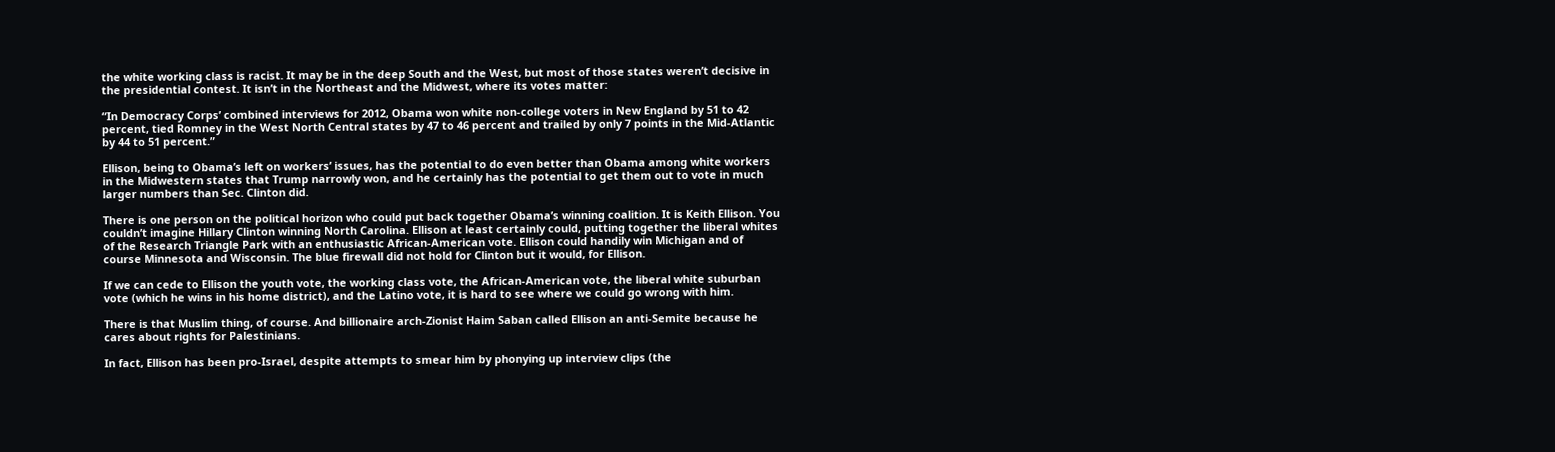the white working class is racist. It may be in the deep South and the West, but most of those states weren’t decisive in the presidential contest. It isn’t in the Northeast and the Midwest, where its votes matter:

“In Democracy Corps’ combined interviews for 2012, Obama won white non-college voters in New England by 51 to 42 percent, tied Romney in the West North Central states by 47 to 46 percent and trailed by only 7 points in the Mid-Atlantic by 44 to 51 percent.”

Ellison, being to Obama’s left on workers’ issues, has the potential to do even better than Obama among white workers in the Midwestern states that Trump narrowly won, and he certainly has the potential to get them out to vote in much larger numbers than Sec. Clinton did.

There is one person on the political horizon who could put back together Obama’s winning coalition. It is Keith Ellison. You couldn’t imagine Hillary Clinton winning North Carolina. Ellison at least certainly could, putting together the liberal whites of the Research Triangle Park with an enthusiastic African-American vote. Ellison could handily win Michigan and of course Minnesota and Wisconsin. The blue firewall did not hold for Clinton but it would, for Ellison.

If we can cede to Ellison the youth vote, the working class vote, the African-American vote, the liberal white suburban vote (which he wins in his home district), and the Latino vote, it is hard to see where we could go wrong with him.

There is that Muslim thing, of course. And billionaire arch-Zionist Haim Saban called Ellison an anti-Semite because he cares about rights for Palestinians.

In fact, Ellison has been pro-Israel, despite attempts to smear him by phonying up interview clips (the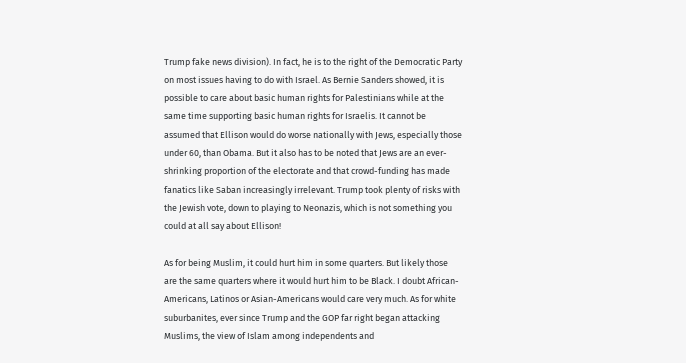Trump fake news division). In fact, he is to the right of the Democratic Party on most issues having to do with Israel. As Bernie Sanders showed, it is possible to care about basic human rights for Palestinians while at the same time supporting basic human rights for Israelis. It cannot be assumed that Ellison would do worse nationally with Jews, especially those under 60, than Obama. But it also has to be noted that Jews are an ever-shrinking proportion of the electorate and that crowd-funding has made fanatics like Saban increasingly irrelevant. Trump took plenty of risks with the Jewish vote, down to playing to Neonazis, which is not something you could at all say about Ellison!

As for being Muslim, it could hurt him in some quarters. But likely those are the same quarters where it would hurt him to be Black. I doubt African-Americans, Latinos or Asian-Americans would care very much. As for white suburbanites, ever since Trump and the GOP far right began attacking Muslims, the view of Islam among independents and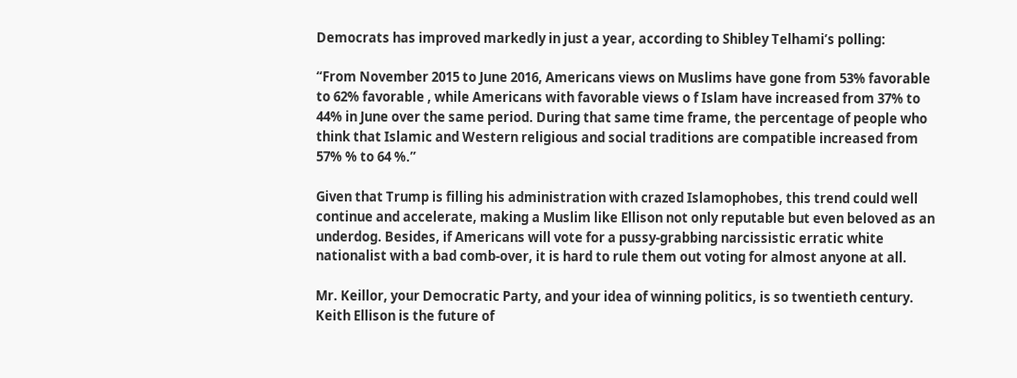Democrats has improved markedly in just a year, according to Shibley Telhami’s polling:

“From November 2015 to June 2016, Americans views on Muslims have gone from 53% favorable to 62% favorable , while Americans with favorable views o f Islam have increased from 37% to 44% in June over the same period. During that same time frame, the percentage of people who think that Islamic and Western religious and social traditions are compatible increased from 57% % to 64 %.”

Given that Trump is filling his administration with crazed Islamophobes, this trend could well continue and accelerate, making a Muslim like Ellison not only reputable but even beloved as an underdog. Besides, if Americans will vote for a pussy-grabbing narcissistic erratic white nationalist with a bad comb-over, it is hard to rule them out voting for almost anyone at all.

Mr. Keillor, your Democratic Party, and your idea of winning politics, is so twentieth century. Keith Ellison is the future of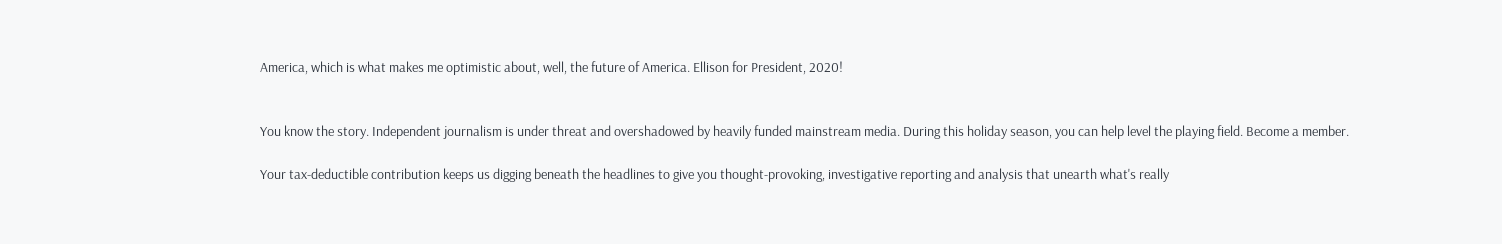America, which is what makes me optimistic about, well, the future of America. Ellison for President, 2020!


You know the story. Independent journalism is under threat and overshadowed by heavily funded mainstream media. During this holiday season, you can help level the playing field. Become a member.

Your tax-deductible contribution keeps us digging beneath the headlines to give you thought-provoking, investigative reporting and analysis that unearth what's really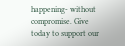happening- without compromise. Give today to support our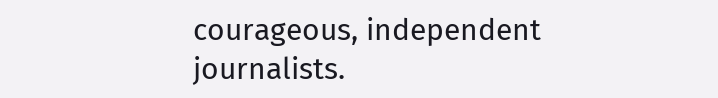courageous, independent journalists.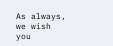As always, we wish you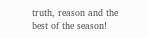truth, reason and the best of the season!